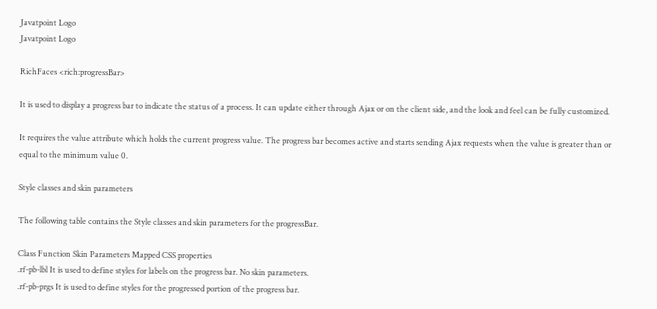Javatpoint Logo
Javatpoint Logo

RichFaces <rich:progressBar>

It is used to display a progress bar to indicate the status of a process. It can update either through Ajax or on the client side, and the look and feel can be fully customized.

It requires the value attribute which holds the current progress value. The progress bar becomes active and starts sending Ajax requests when the value is greater than or equal to the minimum value 0.

Style classes and skin parameters

The following table contains the Style classes and skin parameters for the progressBar.

Class Function Skin Parameters Mapped CSS properties
.rf-pb-lbl It is used to define styles for labels on the progress bar. No skin parameters.
.rf-pb-prgs It is used to define styles for the progressed portion of the progress bar.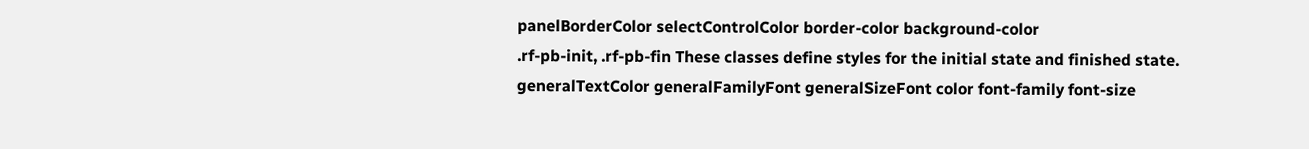panelBorderColor selectControlColor border-color background-color
.rf-pb-init, .rf-pb-fin These classes define styles for the initial state and finished state. generalTextColor generalFamilyFont generalSizeFont color font-family font-size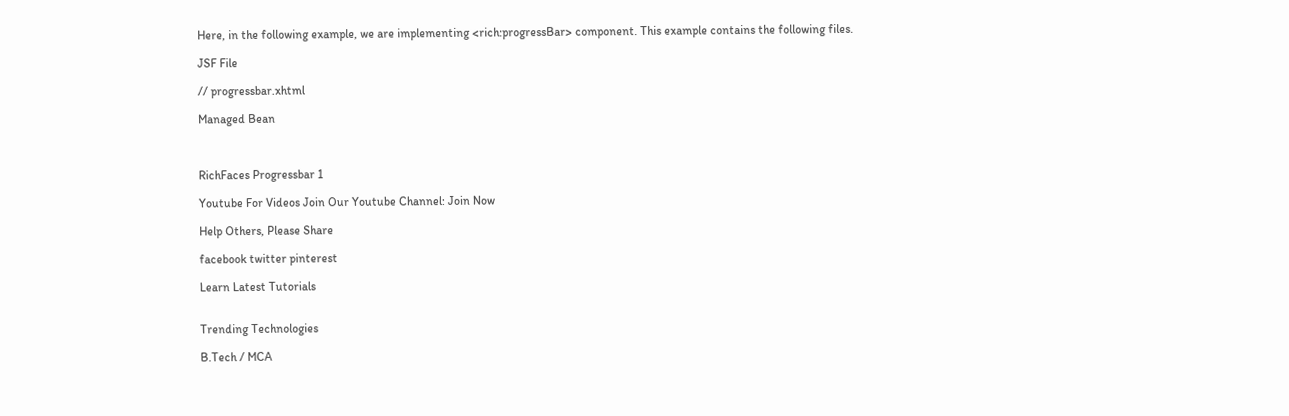Here, in the following example, we are implementing <rich:progressBar> component. This example contains the following files.

JSF File

// progressbar.xhtml

Managed Bean



RichFaces Progressbar 1

Youtube For Videos Join Our Youtube Channel: Join Now

Help Others, Please Share

facebook twitter pinterest

Learn Latest Tutorials


Trending Technologies

B.Tech / MCA